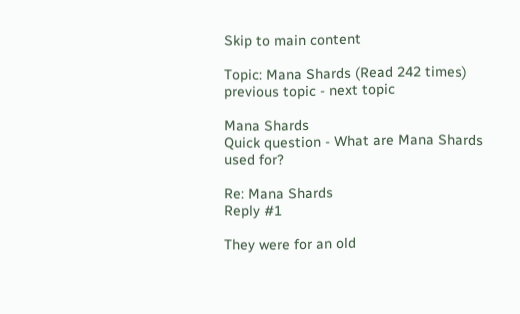Skip to main content

Topic: Mana Shards (Read 242 times) previous topic - next topic

Mana Shards
Quick question - What are Mana Shards used for?

Re: Mana Shards
Reply #1

They were for an old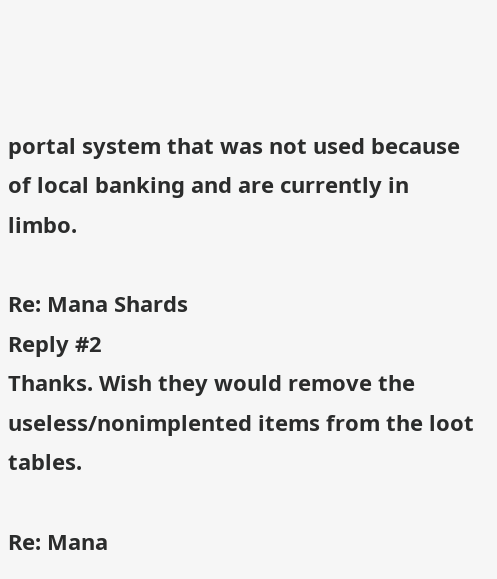portal system that was not used because of local banking and are currently in limbo.

Re: Mana Shards
Reply #2
Thanks. Wish they would remove the useless/nonimplented items from the loot tables.

Re: Mana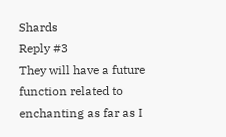Shards
Reply #3
They will have a future function related to enchanting as far as I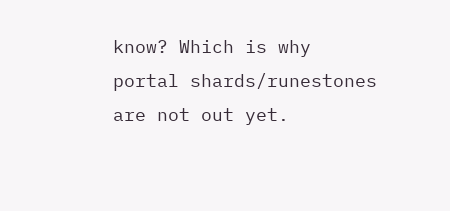know? Which is why portal shards/runestones are not out yet.